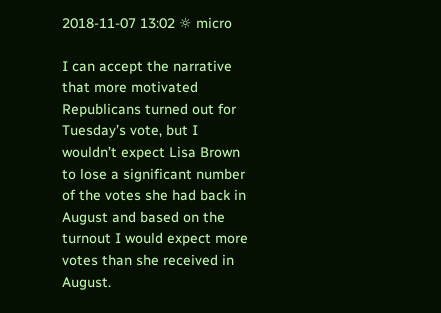2018-11-07 13:02 ☼ micro

I can accept the narrative that more motivated Republicans turned out for Tuesday’s vote, but I wouldn’t expect Lisa Brown to lose a significant number of the votes she had back in August and based on the turnout I would expect more votes than she received in August.